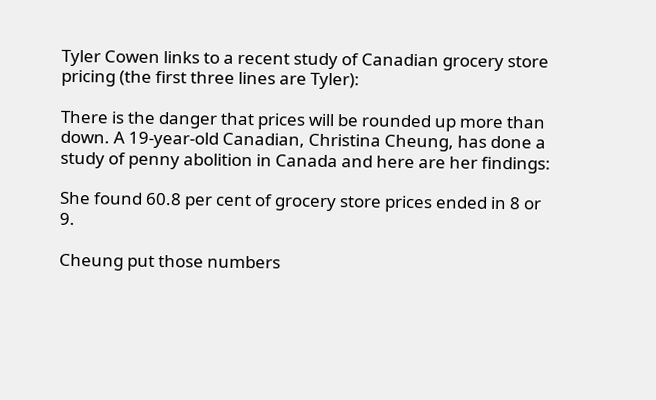Tyler Cowen links to a recent study of Canadian grocery store pricing (the first three lines are Tyler):

There is the danger that prices will be rounded up more than down. A 19-year-old Canadian, Christina Cheung, has done a study of penny abolition in Canada and here are her findings:

She found 60.8 per cent of grocery store prices ended in 8 or 9.

Cheung put those numbers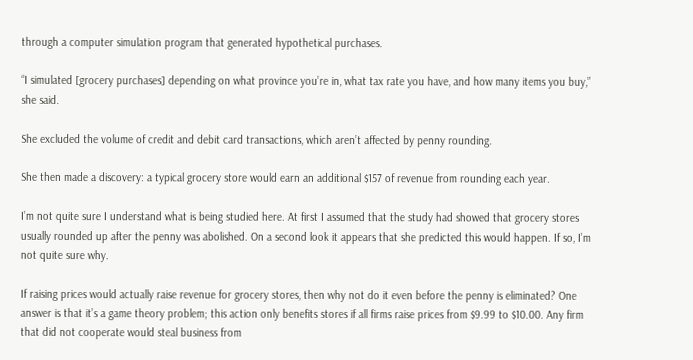through a computer simulation program that generated hypothetical purchases.

“I simulated [grocery purchases] depending on what province you’re in, what tax rate you have, and how many items you buy,” she said.

She excluded the volume of credit and debit card transactions, which aren’t affected by penny rounding.

She then made a discovery: a typical grocery store would earn an additional $157 of revenue from rounding each year.

I’m not quite sure I understand what is being studied here. At first I assumed that the study had showed that grocery stores usually rounded up after the penny was abolished. On a second look it appears that she predicted this would happen. If so, I’m not quite sure why.

If raising prices would actually raise revenue for grocery stores, then why not do it even before the penny is eliminated? One answer is that it’s a game theory problem; this action only benefits stores if all firms raise prices from $9.99 to $10.00. Any firm that did not cooperate would steal business from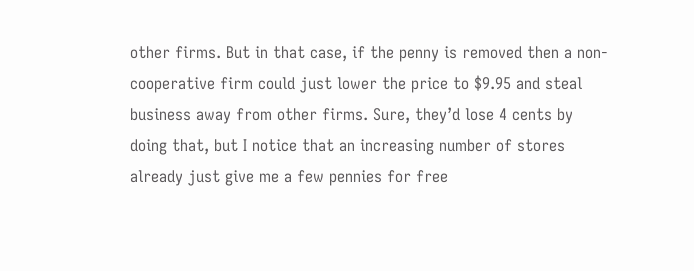other firms. But in that case, if the penny is removed then a non-cooperative firm could just lower the price to $9.95 and steal business away from other firms. Sure, they’d lose 4 cents by doing that, but I notice that an increasing number of stores already just give me a few pennies for free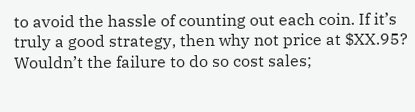to avoid the hassle of counting out each coin. If it’s truly a good strategy, then why not price at $XX.95? Wouldn’t the failure to do so cost sales;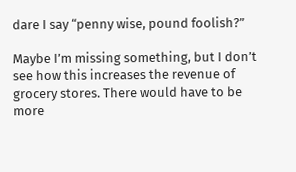dare I say “penny wise, pound foolish?”

Maybe I’m missing something, but I don’t see how this increases the revenue of grocery stores. There would have to be more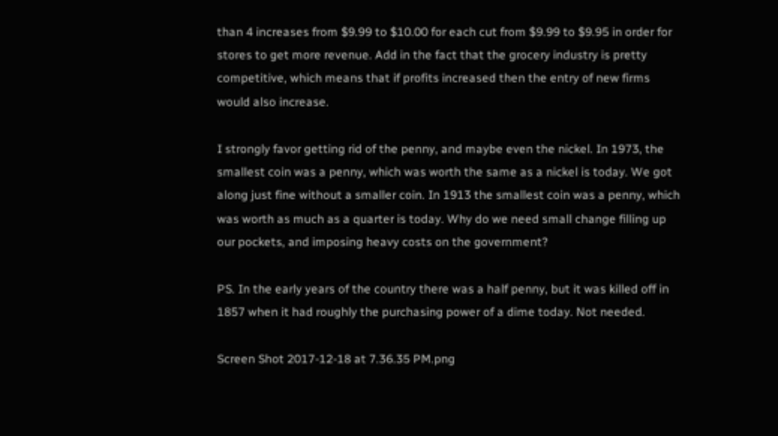than 4 increases from $9.99 to $10.00 for each cut from $9.99 to $9.95 in order for stores to get more revenue. Add in the fact that the grocery industry is pretty competitive, which means that if profits increased then the entry of new firms would also increase.

I strongly favor getting rid of the penny, and maybe even the nickel. In 1973, the smallest coin was a penny, which was worth the same as a nickel is today. We got along just fine without a smaller coin. In 1913 the smallest coin was a penny, which was worth as much as a quarter is today. Why do we need small change filling up our pockets, and imposing heavy costs on the government?

PS. In the early years of the country there was a half penny, but it was killed off in 1857 when it had roughly the purchasing power of a dime today. Not needed.

Screen Shot 2017-12-18 at 7.36.35 PM.png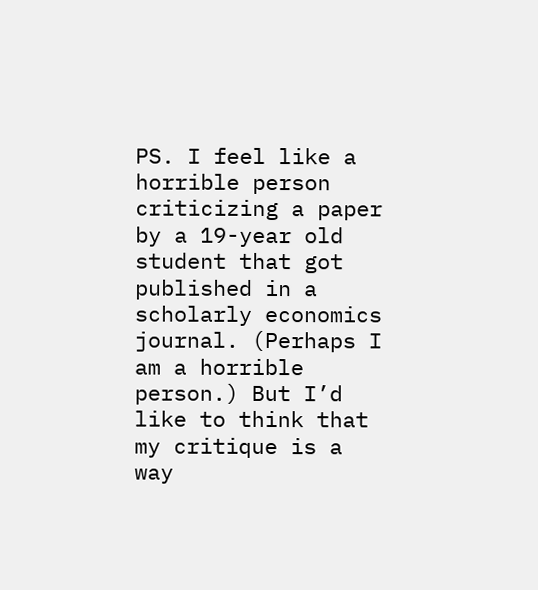PS. I feel like a horrible person criticizing a paper by a 19-year old student that got published in a scholarly economics journal. (Perhaps I am a horrible person.) But I’d like to think that my critique is a way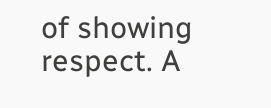of showing respect. A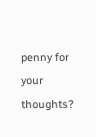penny for your thoughts?